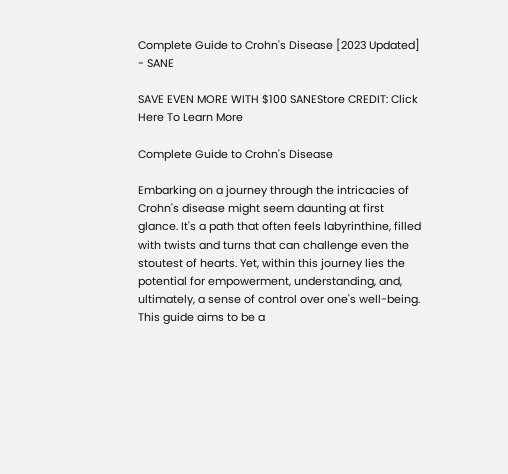Complete Guide to Crohn's Disease [2023 Updated] - SANE

SAVE EVEN MORE WITH $100 SANEStore CREDIT: Click Here To Learn More

Complete Guide to Crohn's Disease

Embarking on a journey through the intricacies of Crohn's disease might seem daunting at first glance. It's a path that often feels labyrinthine, filled with twists and turns that can challenge even the stoutest of hearts. Yet, within this journey lies the potential for empowerment, understanding, and, ultimately, a sense of control over one's well-being. This guide aims to be a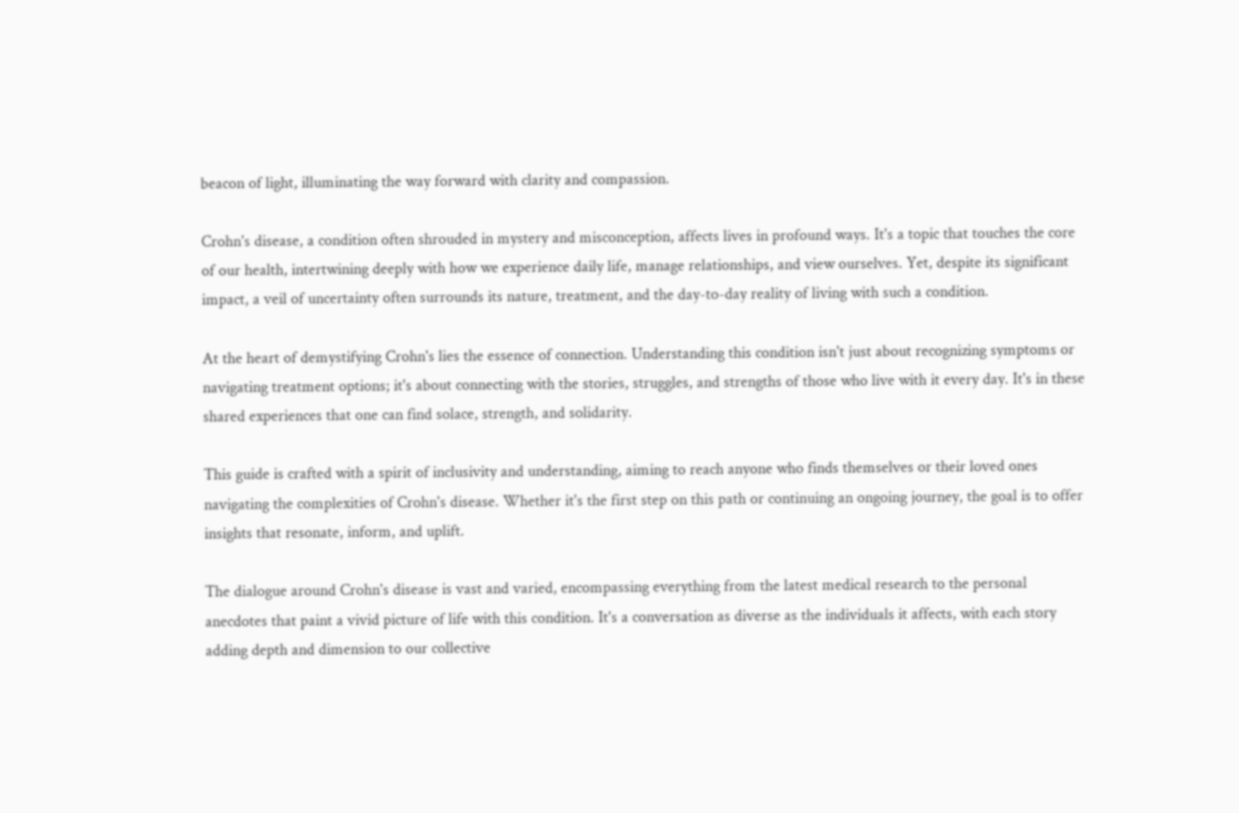beacon of light, illuminating the way forward with clarity and compassion.

Crohn's disease, a condition often shrouded in mystery and misconception, affects lives in profound ways. It's a topic that touches the core of our health, intertwining deeply with how we experience daily life, manage relationships, and view ourselves. Yet, despite its significant impact, a veil of uncertainty often surrounds its nature, treatment, and the day-to-day reality of living with such a condition.

At the heart of demystifying Crohn's lies the essence of connection. Understanding this condition isn't just about recognizing symptoms or navigating treatment options; it's about connecting with the stories, struggles, and strengths of those who live with it every day. It's in these shared experiences that one can find solace, strength, and solidarity.

This guide is crafted with a spirit of inclusivity and understanding, aiming to reach anyone who finds themselves or their loved ones navigating the complexities of Crohn's disease. Whether it's the first step on this path or continuing an ongoing journey, the goal is to offer insights that resonate, inform, and uplift.

The dialogue around Crohn's disease is vast and varied, encompassing everything from the latest medical research to the personal anecdotes that paint a vivid picture of life with this condition. It's a conversation as diverse as the individuals it affects, with each story adding depth and dimension to our collective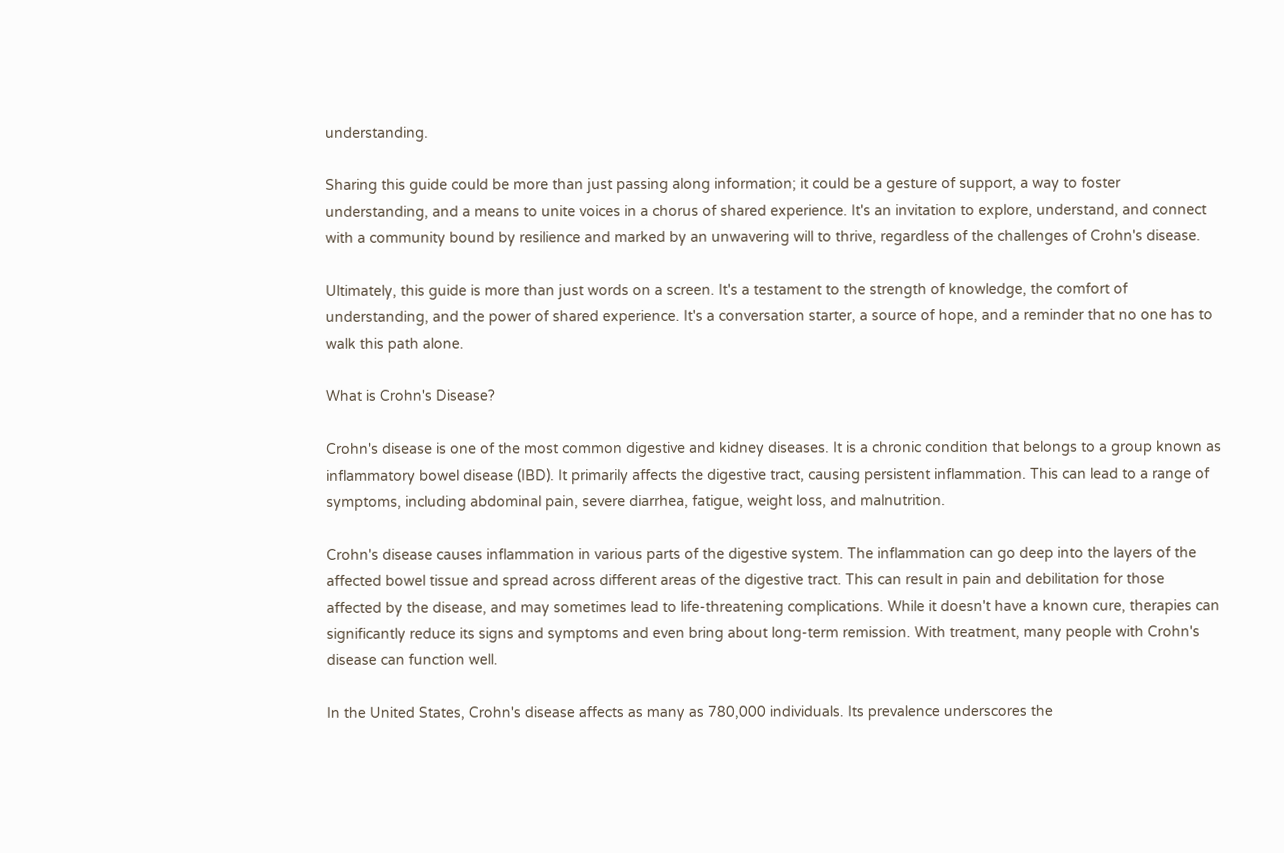understanding.

Sharing this guide could be more than just passing along information; it could be a gesture of support, a way to foster understanding, and a means to unite voices in a chorus of shared experience. It's an invitation to explore, understand, and connect with a community bound by resilience and marked by an unwavering will to thrive, regardless of the challenges of Crohn's disease.

Ultimately, this guide is more than just words on a screen. It's a testament to the strength of knowledge, the comfort of understanding, and the power of shared experience. It's a conversation starter, a source of hope, and a reminder that no one has to walk this path alone.

What is Crohn's Disease?

Crohn's disease is one of the most common digestive and kidney diseases. It is a chronic condition that belongs to a group known as inflammatory bowel disease (IBD). It primarily affects the digestive tract, causing persistent inflammation. This can lead to a range of symptoms, including abdominal pain, severe diarrhea, fatigue, weight loss, and malnutrition.

Crohn's disease causes inflammation in various parts of the digestive system. The inflammation can go deep into the layers of the affected bowel tissue and spread across different areas of the digestive tract. This can result in pain and debilitation for those affected by the disease, and may sometimes lead to life-threatening complications. While it doesn't have a known cure, therapies can significantly reduce its signs and symptoms and even bring about long-term remission. With treatment, many people with Crohn's disease can function well.

In the United States, Crohn's disease affects as many as 780,000 individuals. Its prevalence underscores the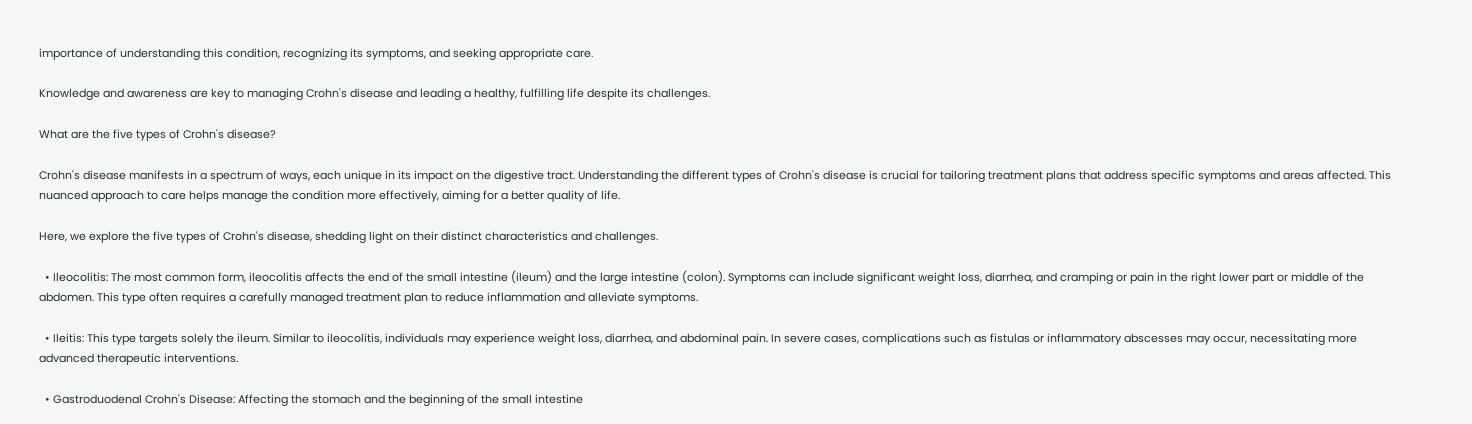importance of understanding this condition, recognizing its symptoms, and seeking appropriate care.

Knowledge and awareness are key to managing Crohn's disease and leading a healthy, fulfilling life despite its challenges.

What are the five types of Crohn's disease?

Crohn's disease manifests in a spectrum of ways, each unique in its impact on the digestive tract. Understanding the different types of Crohn's disease is crucial for tailoring treatment plans that address specific symptoms and areas affected. This nuanced approach to care helps manage the condition more effectively, aiming for a better quality of life.

Here, we explore the five types of Crohn's disease, shedding light on their distinct characteristics and challenges.

  • Ileocolitis: The most common form, ileocolitis affects the end of the small intestine (ileum) and the large intestine (colon). Symptoms can include significant weight loss, diarrhea, and cramping or pain in the right lower part or middle of the abdomen. This type often requires a carefully managed treatment plan to reduce inflammation and alleviate symptoms.

  • Ileitis: This type targets solely the ileum. Similar to ileocolitis, individuals may experience weight loss, diarrhea, and abdominal pain. In severe cases, complications such as fistulas or inflammatory abscesses may occur, necessitating more advanced therapeutic interventions.

  • Gastroduodenal Crohn's Disease: Affecting the stomach and the beginning of the small intestine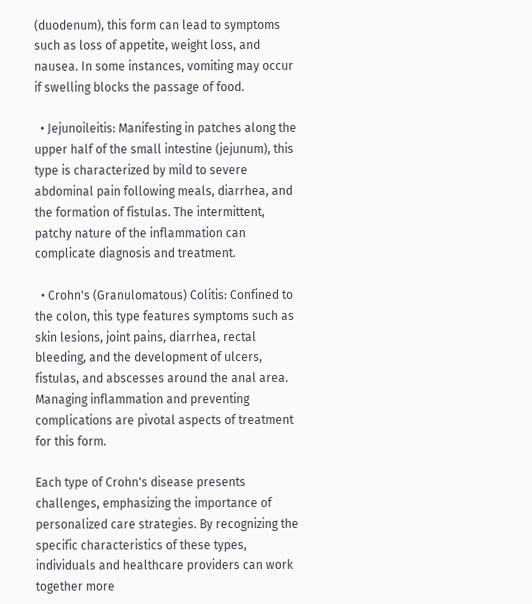(duodenum), this form can lead to symptoms such as loss of appetite, weight loss, and nausea. In some instances, vomiting may occur if swelling blocks the passage of food.

  • Jejunoileitis: Manifesting in patches along the upper half of the small intestine (jejunum), this type is characterized by mild to severe abdominal pain following meals, diarrhea, and the formation of fistulas. The intermittent, patchy nature of the inflammation can complicate diagnosis and treatment.

  • Crohn's (Granulomatous) Colitis: Confined to the colon, this type features symptoms such as skin lesions, joint pains, diarrhea, rectal bleeding, and the development of ulcers, fistulas, and abscesses around the anal area. Managing inflammation and preventing complications are pivotal aspects of treatment for this form.

Each type of Crohn's disease presents challenges, emphasizing the importance of personalized care strategies. By recognizing the specific characteristics of these types, individuals and healthcare providers can work together more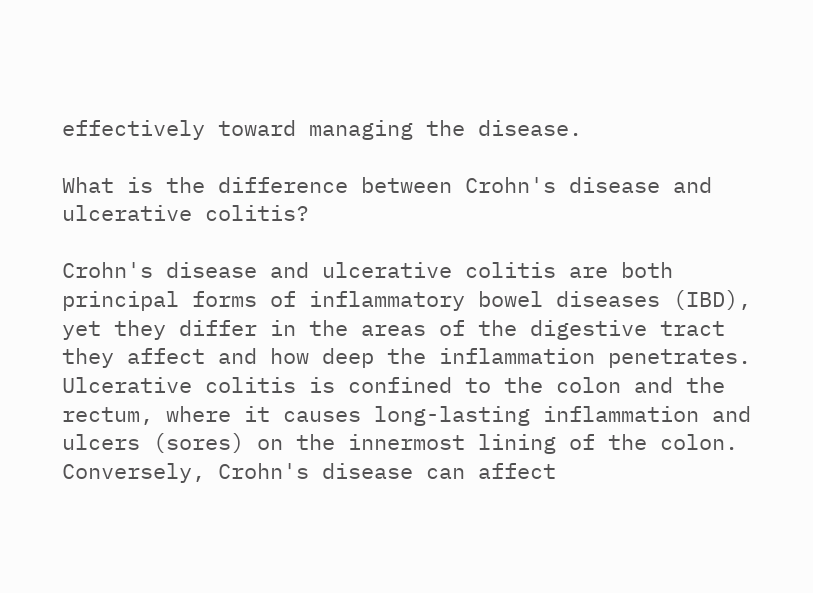effectively toward managing the disease.

What is the difference between Crohn's disease and ulcerative colitis?

Crohn's disease and ulcerative colitis are both principal forms of inflammatory bowel diseases (IBD), yet they differ in the areas of the digestive tract they affect and how deep the inflammation penetrates. Ulcerative colitis is confined to the colon and the rectum, where it causes long-lasting inflammation and ulcers (sores) on the innermost lining of the colon. Conversely, Crohn's disease can affect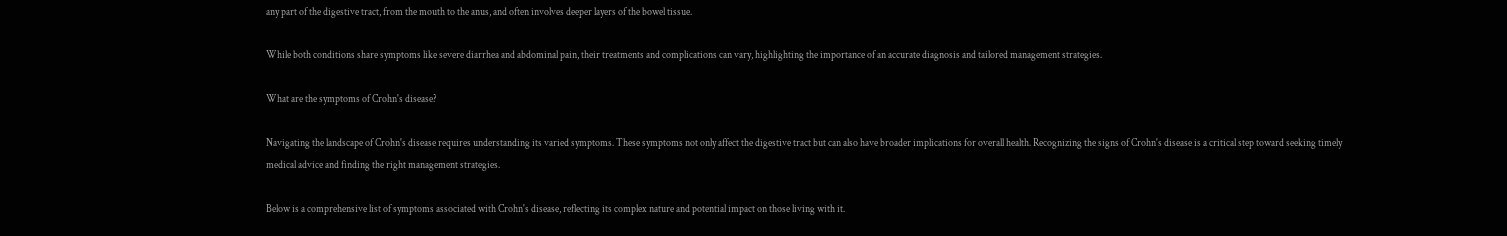any part of the digestive tract, from the mouth to the anus, and often involves deeper layers of the bowel tissue.

While both conditions share symptoms like severe diarrhea and abdominal pain, their treatments and complications can vary, highlighting the importance of an accurate diagnosis and tailored management strategies.

What are the symptoms of Crohn's disease?

Navigating the landscape of Crohn's disease requires understanding its varied symptoms. These symptoms not only affect the digestive tract but can also have broader implications for overall health. Recognizing the signs of Crohn's disease is a critical step toward seeking timely medical advice and finding the right management strategies.

Below is a comprehensive list of symptoms associated with Crohn's disease, reflecting its complex nature and potential impact on those living with it.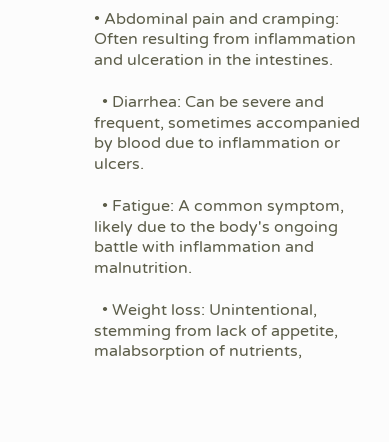• Abdominal pain and cramping: Often resulting from inflammation and ulceration in the intestines.

  • Diarrhea: Can be severe and frequent, sometimes accompanied by blood due to inflammation or ulcers.

  • Fatigue: A common symptom, likely due to the body's ongoing battle with inflammation and malnutrition.

  • Weight loss: Unintentional, stemming from lack of appetite, malabsorption of nutrients,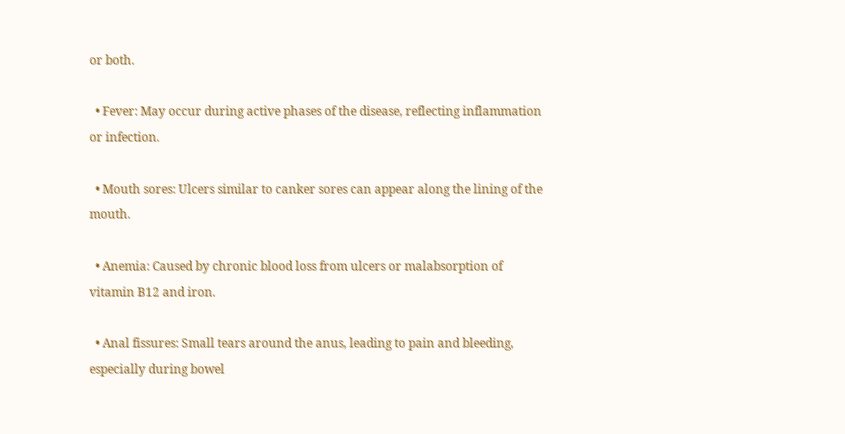or both.

  • Fever: May occur during active phases of the disease, reflecting inflammation or infection.

  • Mouth sores: Ulcers similar to canker sores can appear along the lining of the mouth.

  • Anemia: Caused by chronic blood loss from ulcers or malabsorption of vitamin B12 and iron.

  • Anal fissures: Small tears around the anus, leading to pain and bleeding, especially during bowel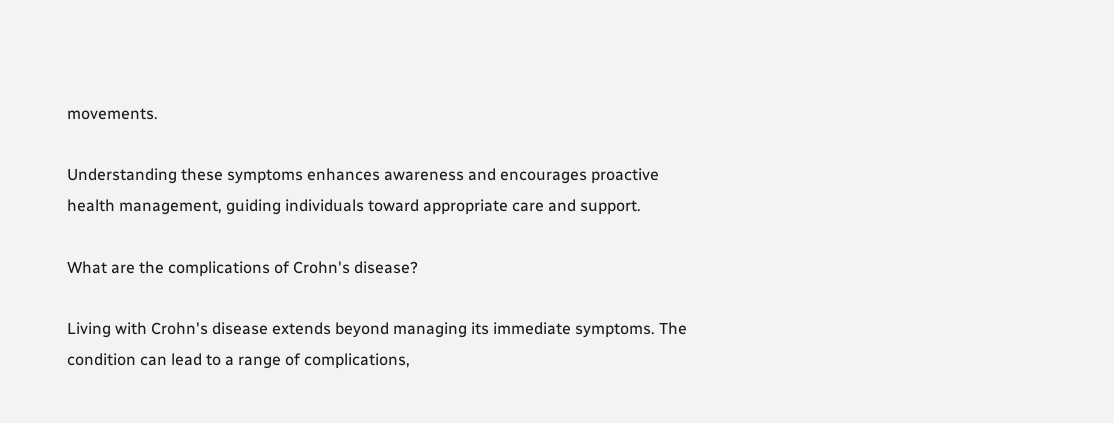movements.

Understanding these symptoms enhances awareness and encourages proactive health management, guiding individuals toward appropriate care and support.

What are the complications of Crohn's disease?

Living with Crohn's disease extends beyond managing its immediate symptoms. The condition can lead to a range of complications,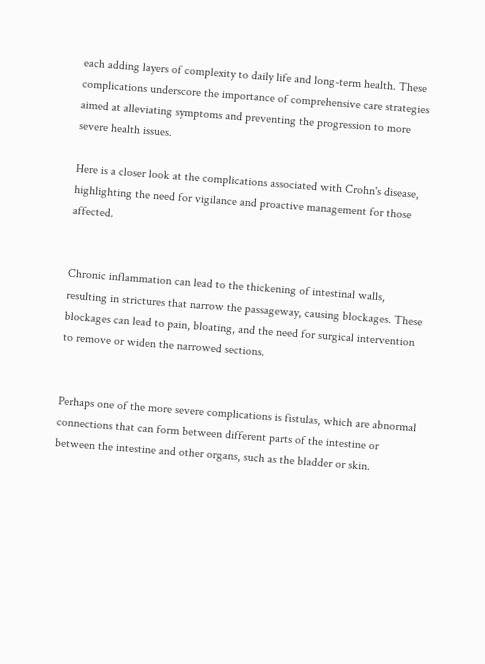each adding layers of complexity to daily life and long-term health. These complications underscore the importance of comprehensive care strategies aimed at alleviating symptoms and preventing the progression to more severe health issues.

Here is a closer look at the complications associated with Crohn's disease, highlighting the need for vigilance and proactive management for those affected.


Chronic inflammation can lead to the thickening of intestinal walls, resulting in strictures that narrow the passageway, causing blockages. These blockages can lead to pain, bloating, and the need for surgical intervention to remove or widen the narrowed sections.


Perhaps one of the more severe complications is fistulas, which are abnormal connections that can form between different parts of the intestine or between the intestine and other organs, such as the bladder or skin.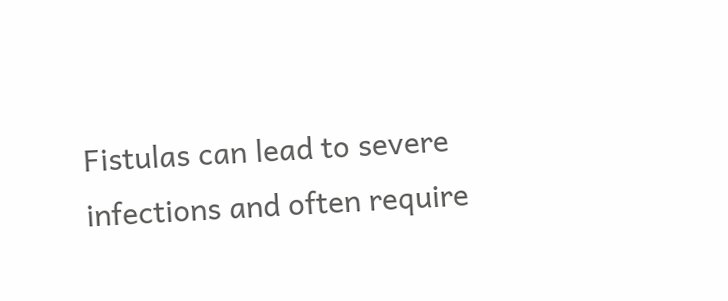Fistulas can lead to severe infections and often require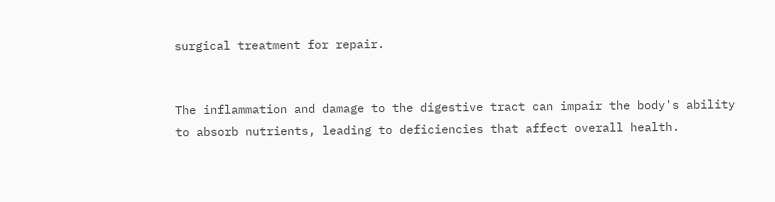surgical treatment for repair.


The inflammation and damage to the digestive tract can impair the body's ability to absorb nutrients, leading to deficiencies that affect overall health.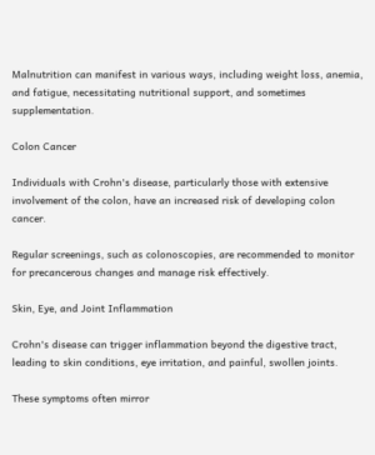Malnutrition can manifest in various ways, including weight loss, anemia, and fatigue, necessitating nutritional support, and sometimes supplementation.

Colon Cancer

Individuals with Crohn's disease, particularly those with extensive involvement of the colon, have an increased risk of developing colon cancer.

Regular screenings, such as colonoscopies, are recommended to monitor for precancerous changes and manage risk effectively.

Skin, Eye, and Joint Inflammation

Crohn's disease can trigger inflammation beyond the digestive tract, leading to skin conditions, eye irritation, and painful, swollen joints.

These symptoms often mirror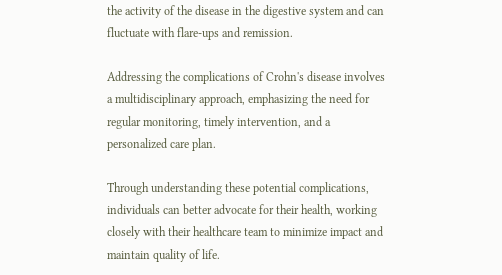the activity of the disease in the digestive system and can fluctuate with flare-ups and remission.

Addressing the complications of Crohn's disease involves a multidisciplinary approach, emphasizing the need for regular monitoring, timely intervention, and a personalized care plan.

Through understanding these potential complications, individuals can better advocate for their health, working closely with their healthcare team to minimize impact and maintain quality of life.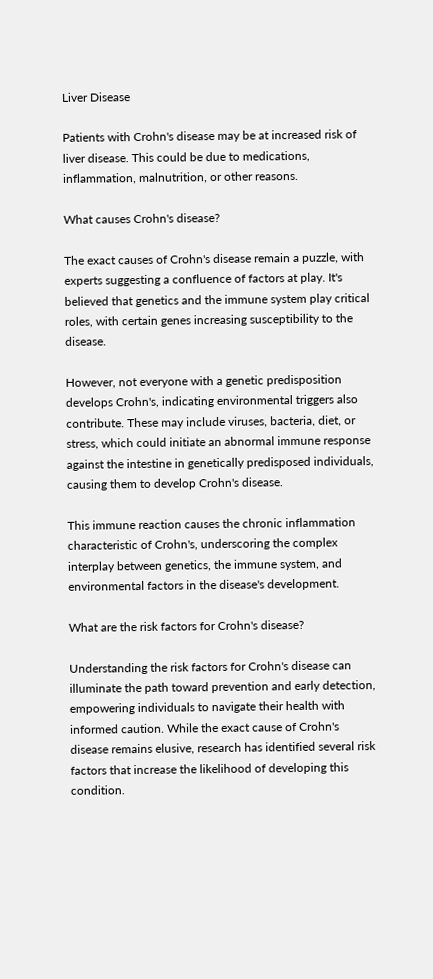Liver Disease

Patients with Crohn's disease may be at increased risk of liver disease. This could be due to medications, inflammation, malnutrition, or other reasons.

What causes Crohn's disease?

The exact causes of Crohn's disease remain a puzzle, with experts suggesting a confluence of factors at play. It's believed that genetics and the immune system play critical roles, with certain genes increasing susceptibility to the disease.

However, not everyone with a genetic predisposition develops Crohn's, indicating environmental triggers also contribute. These may include viruses, bacteria, diet, or stress, which could initiate an abnormal immune response against the intestine in genetically predisposed individuals, causing them to develop Crohn's disease.

This immune reaction causes the chronic inflammation characteristic of Crohn's, underscoring the complex interplay between genetics, the immune system, and environmental factors in the disease's development.

What are the risk factors for Crohn's disease?

Understanding the risk factors for Crohn's disease can illuminate the path toward prevention and early detection, empowering individuals to navigate their health with informed caution. While the exact cause of Crohn's disease remains elusive, research has identified several risk factors that increase the likelihood of developing this condition.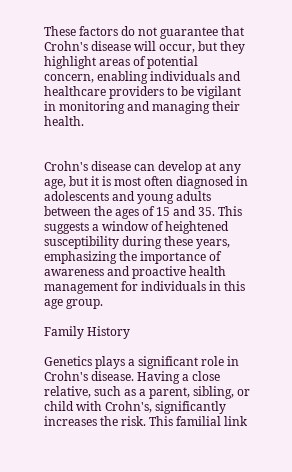These factors do not guarantee that Crohn's disease will occur, but they highlight areas of potential concern, enabling individuals and healthcare providers to be vigilant in monitoring and managing their health.


Crohn's disease can develop at any age, but it is most often diagnosed in adolescents and young adults between the ages of 15 and 35. This suggests a window of heightened susceptibility during these years, emphasizing the importance of awareness and proactive health management for individuals in this age group.

Family History

Genetics plays a significant role in Crohn's disease. Having a close relative, such as a parent, sibling, or child with Crohn's, significantly increases the risk. This familial link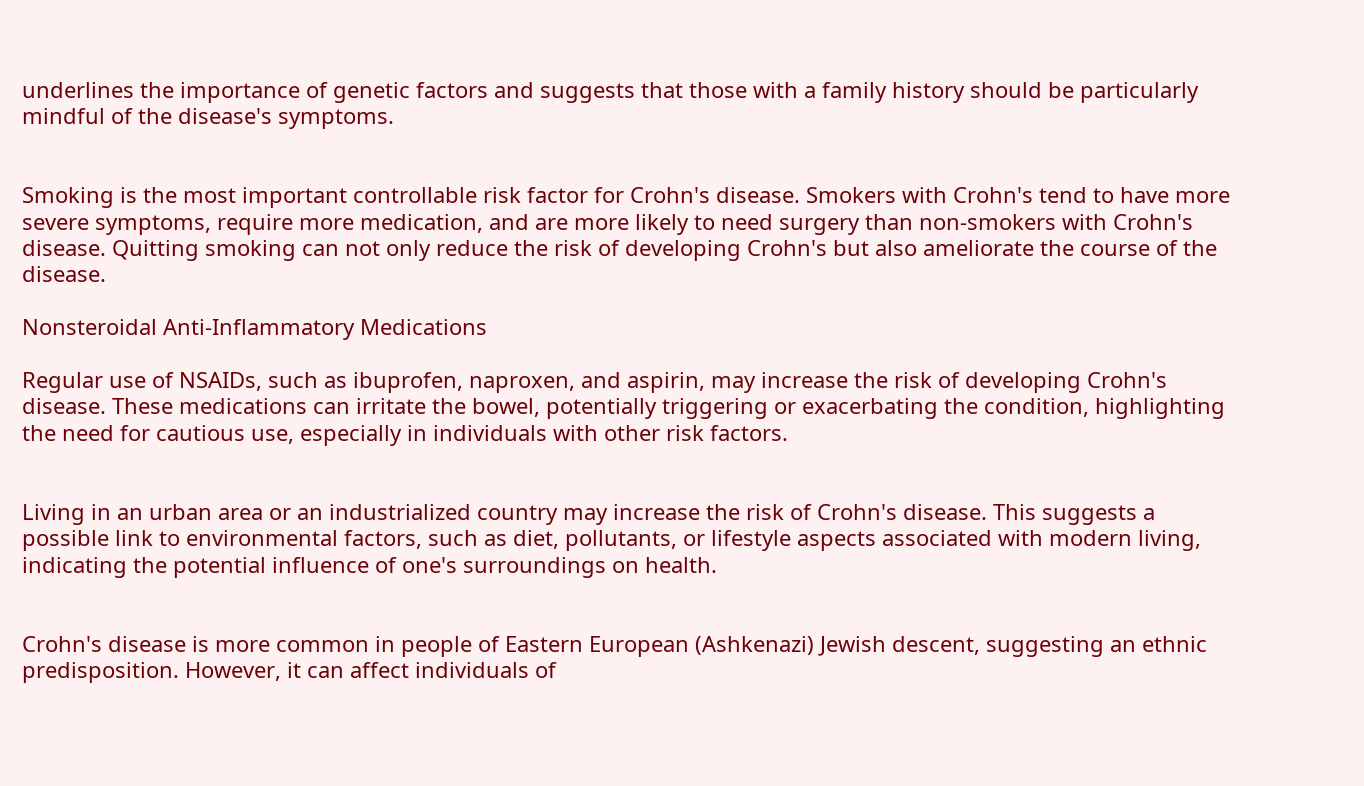underlines the importance of genetic factors and suggests that those with a family history should be particularly mindful of the disease's symptoms.


Smoking is the most important controllable risk factor for Crohn's disease. Smokers with Crohn's tend to have more severe symptoms, require more medication, and are more likely to need surgery than non-smokers with Crohn's disease. Quitting smoking can not only reduce the risk of developing Crohn's but also ameliorate the course of the disease.

Nonsteroidal Anti-Inflammatory Medications

Regular use of NSAIDs, such as ibuprofen, naproxen, and aspirin, may increase the risk of developing Crohn's disease. These medications can irritate the bowel, potentially triggering or exacerbating the condition, highlighting the need for cautious use, especially in individuals with other risk factors.


Living in an urban area or an industrialized country may increase the risk of Crohn's disease. This suggests a possible link to environmental factors, such as diet, pollutants, or lifestyle aspects associated with modern living, indicating the potential influence of one's surroundings on health.


Crohn's disease is more common in people of Eastern European (Ashkenazi) Jewish descent, suggesting an ethnic predisposition. However, it can affect individuals of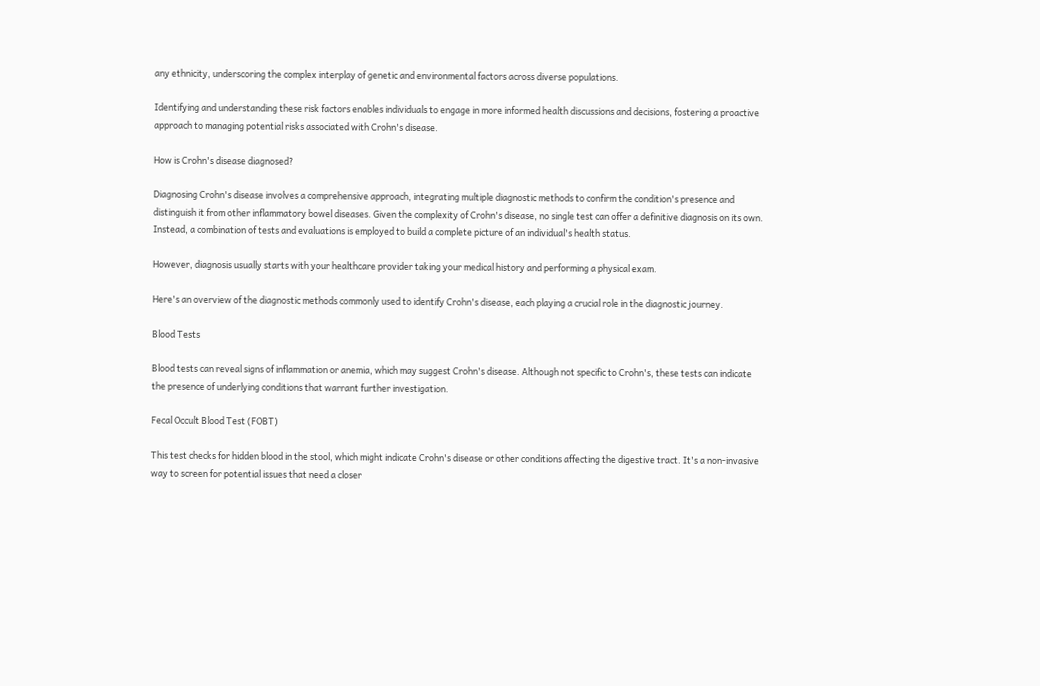any ethnicity, underscoring the complex interplay of genetic and environmental factors across diverse populations.

Identifying and understanding these risk factors enables individuals to engage in more informed health discussions and decisions, fostering a proactive approach to managing potential risks associated with Crohn's disease.

How is Crohn's disease diagnosed?

Diagnosing Crohn's disease involves a comprehensive approach, integrating multiple diagnostic methods to confirm the condition's presence and distinguish it from other inflammatory bowel diseases. Given the complexity of Crohn's disease, no single test can offer a definitive diagnosis on its own. Instead, a combination of tests and evaluations is employed to build a complete picture of an individual's health status.

However, diagnosis usually starts with your healthcare provider taking your medical history and performing a physical exam.

Here's an overview of the diagnostic methods commonly used to identify Crohn's disease, each playing a crucial role in the diagnostic journey.

Blood Tests

Blood tests can reveal signs of inflammation or anemia, which may suggest Crohn's disease. Although not specific to Crohn's, these tests can indicate the presence of underlying conditions that warrant further investigation.

Fecal Occult Blood Test (FOBT)

This test checks for hidden blood in the stool, which might indicate Crohn's disease or other conditions affecting the digestive tract. It's a non-invasive way to screen for potential issues that need a closer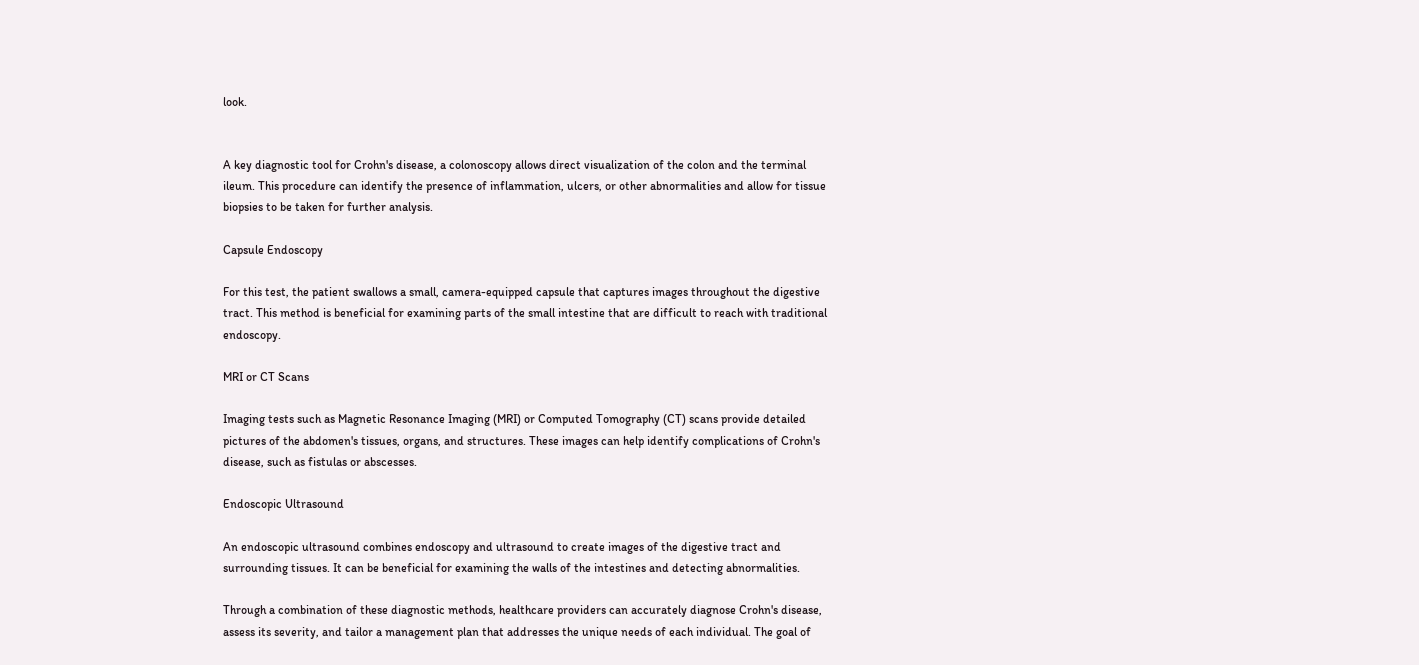look.


A key diagnostic tool for Crohn's disease, a colonoscopy allows direct visualization of the colon and the terminal ileum. This procedure can identify the presence of inflammation, ulcers, or other abnormalities and allow for tissue biopsies to be taken for further analysis.

Capsule Endoscopy

For this test, the patient swallows a small, camera-equipped capsule that captures images throughout the digestive tract. This method is beneficial for examining parts of the small intestine that are difficult to reach with traditional endoscopy.

MRI or CT Scans

Imaging tests such as Magnetic Resonance Imaging (MRI) or Computed Tomography (CT) scans provide detailed pictures of the abdomen's tissues, organs, and structures. These images can help identify complications of Crohn's disease, such as fistulas or abscesses.

Endoscopic Ultrasound

An endoscopic ultrasound combines endoscopy and ultrasound to create images of the digestive tract and surrounding tissues. It can be beneficial for examining the walls of the intestines and detecting abnormalities.

Through a combination of these diagnostic methods, healthcare providers can accurately diagnose Crohn's disease, assess its severity, and tailor a management plan that addresses the unique needs of each individual. The goal of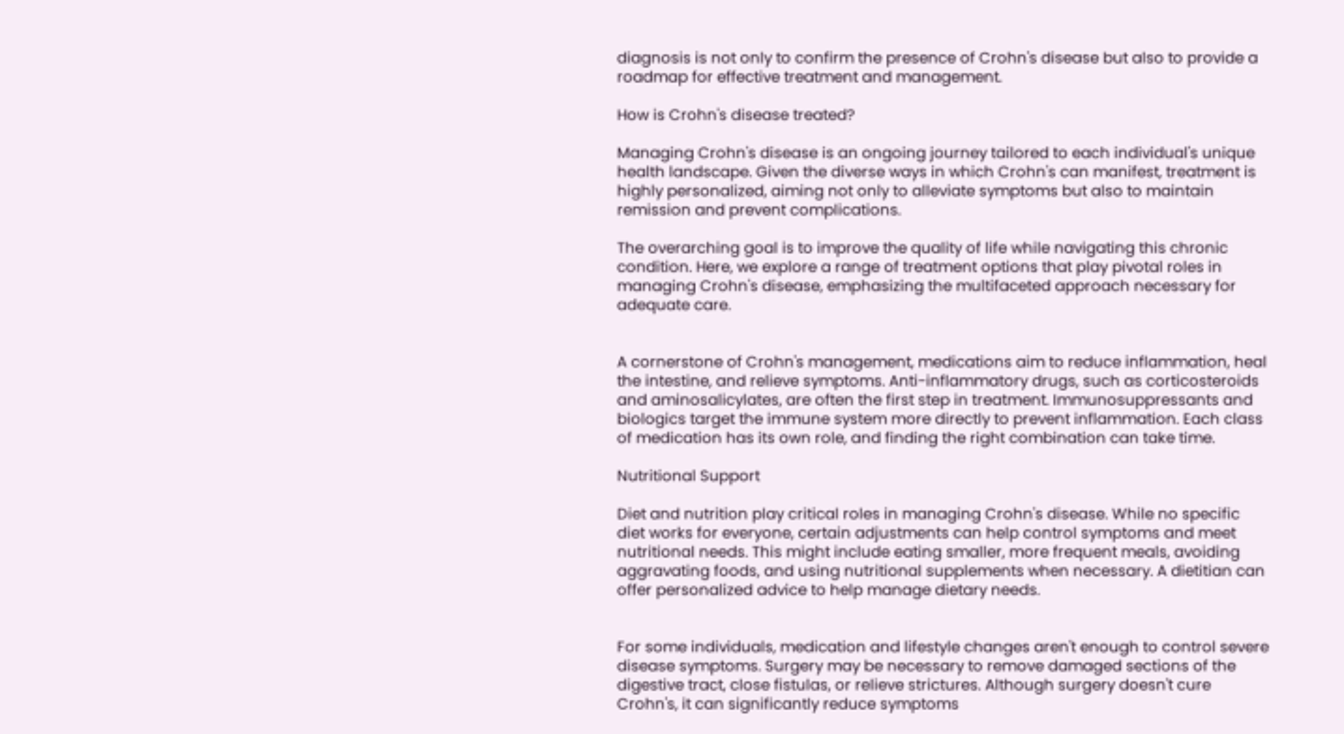diagnosis is not only to confirm the presence of Crohn's disease but also to provide a roadmap for effective treatment and management.

How is Crohn's disease treated?

Managing Crohn's disease is an ongoing journey tailored to each individual's unique health landscape. Given the diverse ways in which Crohn's can manifest, treatment is highly personalized, aiming not only to alleviate symptoms but also to maintain remission and prevent complications.

The overarching goal is to improve the quality of life while navigating this chronic condition. Here, we explore a range of treatment options that play pivotal roles in managing Crohn's disease, emphasizing the multifaceted approach necessary for adequate care.


A cornerstone of Crohn's management, medications aim to reduce inflammation, heal the intestine, and relieve symptoms. Anti-inflammatory drugs, such as corticosteroids and aminosalicylates, are often the first step in treatment. Immunosuppressants and biologics target the immune system more directly to prevent inflammation. Each class of medication has its own role, and finding the right combination can take time.

Nutritional Support

Diet and nutrition play critical roles in managing Crohn's disease. While no specific diet works for everyone, certain adjustments can help control symptoms and meet nutritional needs. This might include eating smaller, more frequent meals, avoiding aggravating foods, and using nutritional supplements when necessary. A dietitian can offer personalized advice to help manage dietary needs.


For some individuals, medication and lifestyle changes aren't enough to control severe disease symptoms. Surgery may be necessary to remove damaged sections of the digestive tract, close fistulas, or relieve strictures. Although surgery doesn't cure Crohn's, it can significantly reduce symptoms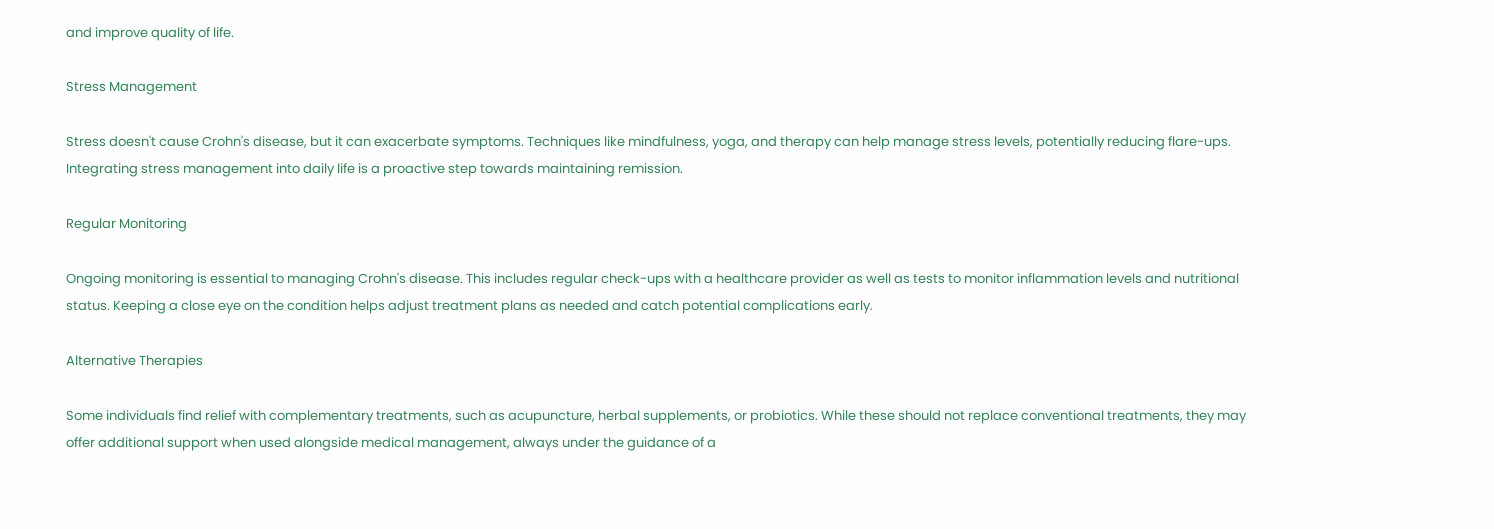and improve quality of life.

Stress Management

Stress doesn't cause Crohn's disease, but it can exacerbate symptoms. Techniques like mindfulness, yoga, and therapy can help manage stress levels, potentially reducing flare-ups. Integrating stress management into daily life is a proactive step towards maintaining remission.

Regular Monitoring

Ongoing monitoring is essential to managing Crohn's disease. This includes regular check-ups with a healthcare provider as well as tests to monitor inflammation levels and nutritional status. Keeping a close eye on the condition helps adjust treatment plans as needed and catch potential complications early.

Alternative Therapies

Some individuals find relief with complementary treatments, such as acupuncture, herbal supplements, or probiotics. While these should not replace conventional treatments, they may offer additional support when used alongside medical management, always under the guidance of a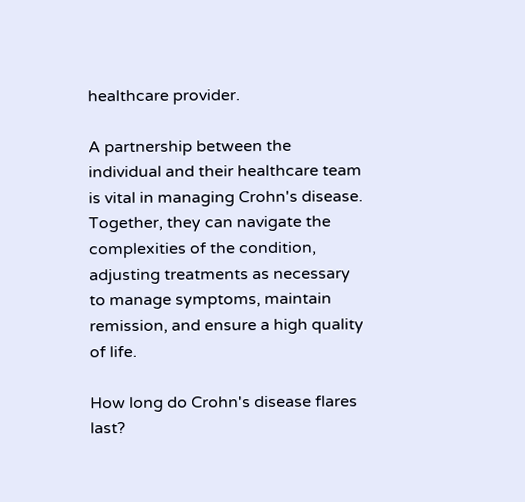healthcare provider.

A partnership between the individual and their healthcare team is vital in managing Crohn's disease. Together, they can navigate the complexities of the condition, adjusting treatments as necessary to manage symptoms, maintain remission, and ensure a high quality of life.

How long do Crohn's disease flares last?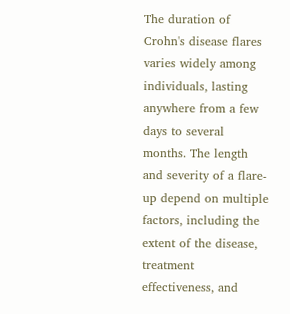The duration of Crohn's disease flares varies widely among individuals, lasting anywhere from a few days to several months. The length and severity of a flare-up depend on multiple factors, including the extent of the disease, treatment effectiveness, and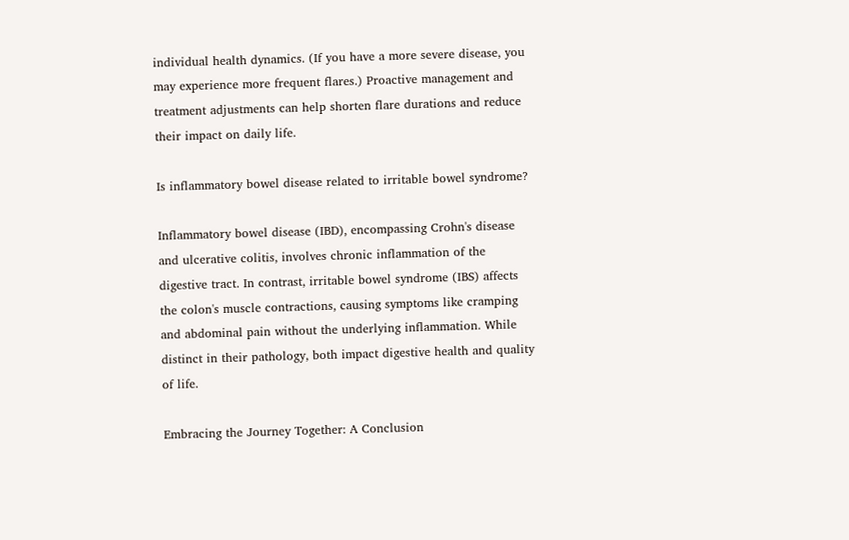individual health dynamics. (If you have a more severe disease, you may experience more frequent flares.) Proactive management and treatment adjustments can help shorten flare durations and reduce their impact on daily life.

Is inflammatory bowel disease related to irritable bowel syndrome?

Inflammatory bowel disease (IBD), encompassing Crohn's disease and ulcerative colitis, involves chronic inflammation of the digestive tract. In contrast, irritable bowel syndrome (IBS) affects the colon's muscle contractions, causing symptoms like cramping and abdominal pain without the underlying inflammation. While distinct in their pathology, both impact digestive health and quality of life.

Embracing the Journey Together: A Conclusion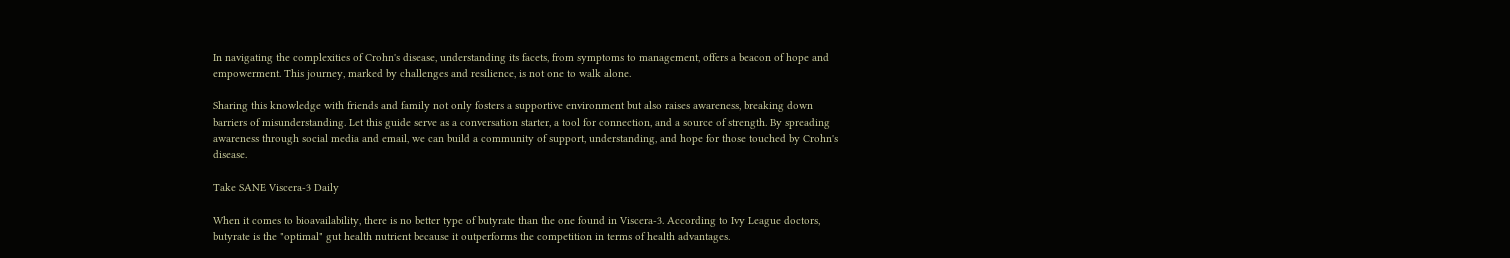In navigating the complexities of Crohn's disease, understanding its facets, from symptoms to management, offers a beacon of hope and empowerment. This journey, marked by challenges and resilience, is not one to walk alone.

Sharing this knowledge with friends and family not only fosters a supportive environment but also raises awareness, breaking down barriers of misunderstanding. Let this guide serve as a conversation starter, a tool for connection, and a source of strength. By spreading awareness through social media and email, we can build a community of support, understanding, and hope for those touched by Crohn's disease.

Take SANE Viscera-3 Daily

When it comes to bioavailability, there is no better type of butyrate than the one found in Viscera-3. According to Ivy League doctors, butyrate is the "optimal" gut health nutrient because it outperforms the competition in terms of health advantages.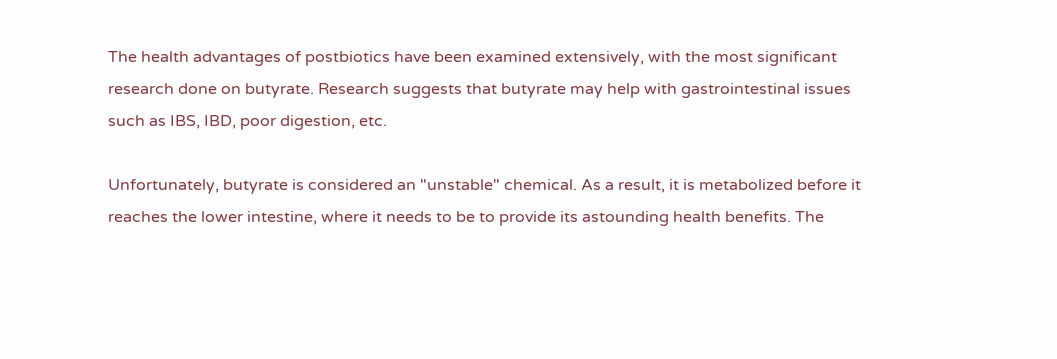The health advantages of postbiotics have been examined extensively, with the most significant research done on butyrate. Research suggests that butyrate may help with gastrointestinal issues such as IBS, IBD, poor digestion, etc.

Unfortunately, butyrate is considered an "unstable" chemical. As a result, it is metabolized before it reaches the lower intestine, where it needs to be to provide its astounding health benefits. The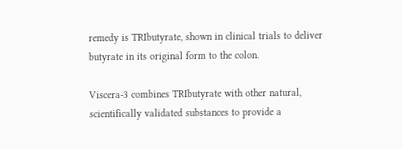remedy is TRIbutyrate, shown in clinical trials to deliver butyrate in its original form to the colon.

Viscera-3 combines TRIbutyrate with other natural, scientifically validated substances to provide a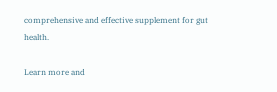comprehensive and effective supplement for gut health.

Learn more and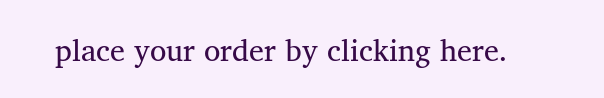place your order by clicking here.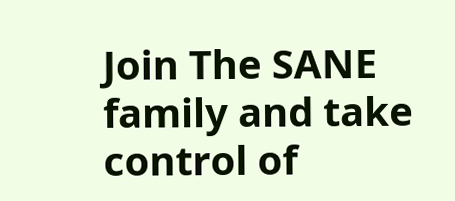Join The SANE family and take control of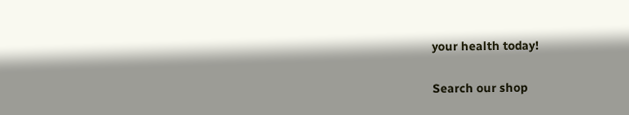your health today!

Search our shop